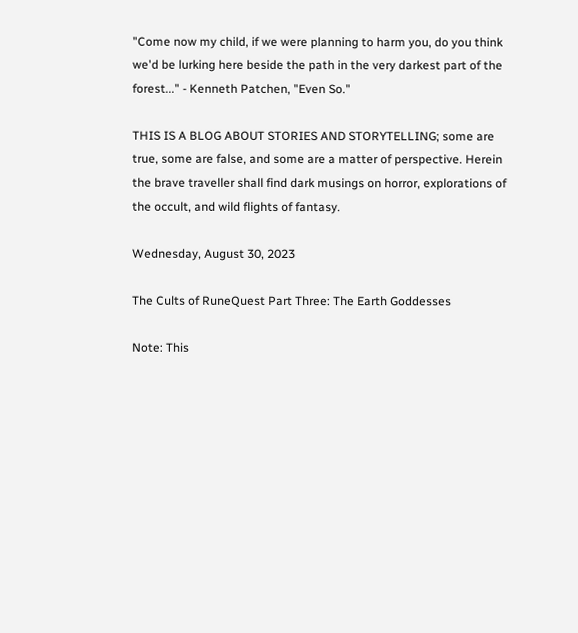"Come now my child, if we were planning to harm you, do you think we'd be lurking here beside the path in the very darkest part of the forest..." - Kenneth Patchen, "Even So."

THIS IS A BLOG ABOUT STORIES AND STORYTELLING; some are true, some are false, and some are a matter of perspective. Herein the brave traveller shall find dark musings on horror, explorations of the occult, and wild flights of fantasy.

Wednesday, August 30, 2023

The Cults of RuneQuest Part Three: The Earth Goddesses

Note: This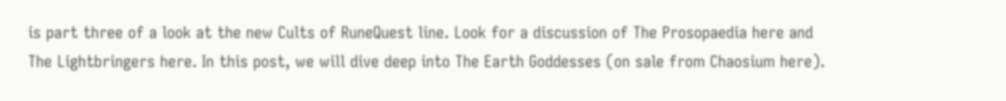is part three of a look at the new Cults of RuneQuest line. Look for a discussion of The Prosopaedia here and The Lightbringers here. In this post, we will dive deep into The Earth Goddesses (on sale from Chaosium here).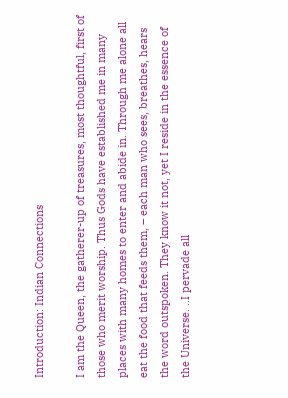Introduction: Indian Connections

I am the Queen, the gatherer-up of treasures, most thoughtful, first of those who merit worship. Thus Gods have established me in many places with many homes to enter and abide in. Through me alone all eat the food that feeds them, – each man who sees, breathes, hears the word outspoken. They know it not, yet I reside in the essence of the Universe. ..I pervade all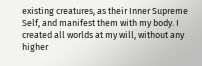existing creatures, as their Inner Supreme Self, and manifest them with my body. I created all worlds at my will, without any higher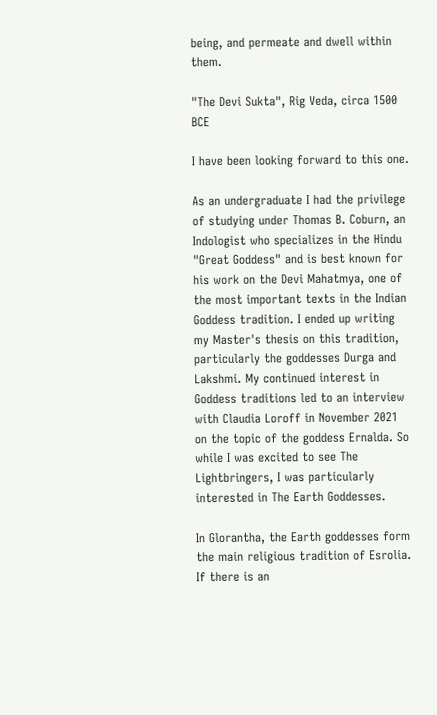being, and permeate and dwell within them.

"The Devi Sukta", Rig Veda, circa 1500 BCE

I have been looking forward to this one.

As an undergraduate I had the privilege of studying under Thomas B. Coburn, an Indologist who specializes in the Hindu "Great Goddess" and is best known for his work on the Devi Mahatmya, one of the most important texts in the Indian Goddess tradition. I ended up writing my Master's thesis on this tradition, particularly the goddesses Durga and Lakshmi. My continued interest in Goddess traditions led to an interview with Claudia Loroff in November 2021 on the topic of the goddess Ernalda. So while I was excited to see The Lightbringers, I was particularly interested in The Earth Goddesses.

In Glorantha, the Earth goddesses form the main religious tradition of Esrolia. If there is an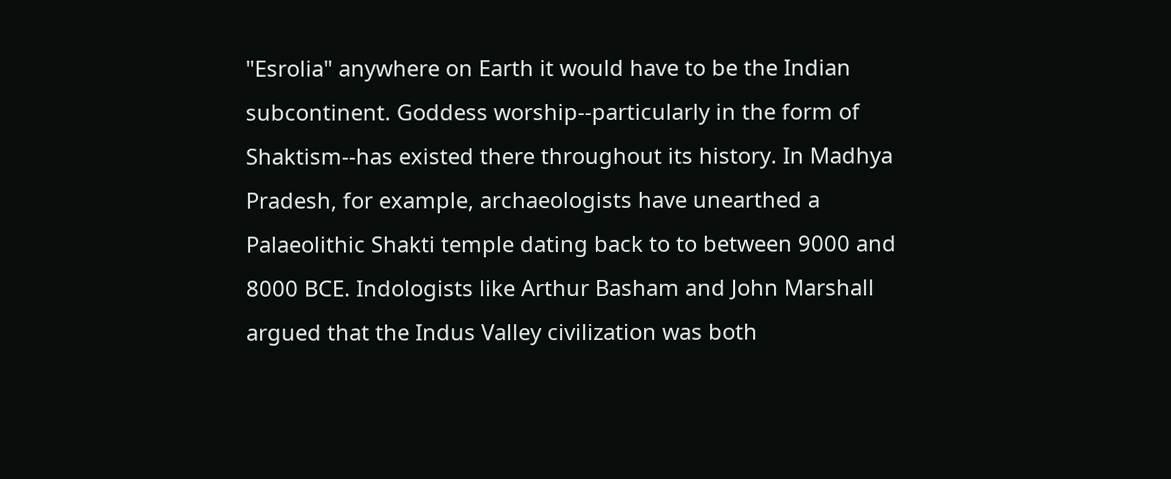"Esrolia" anywhere on Earth it would have to be the Indian subcontinent. Goddess worship--particularly in the form of Shaktism--has existed there throughout its history. In Madhya Pradesh, for example, archaeologists have unearthed a Palaeolithic Shakti temple dating back to to between 9000 and 8000 BCE. Indologists like Arthur Basham and John Marshall argued that the Indus Valley civilization was both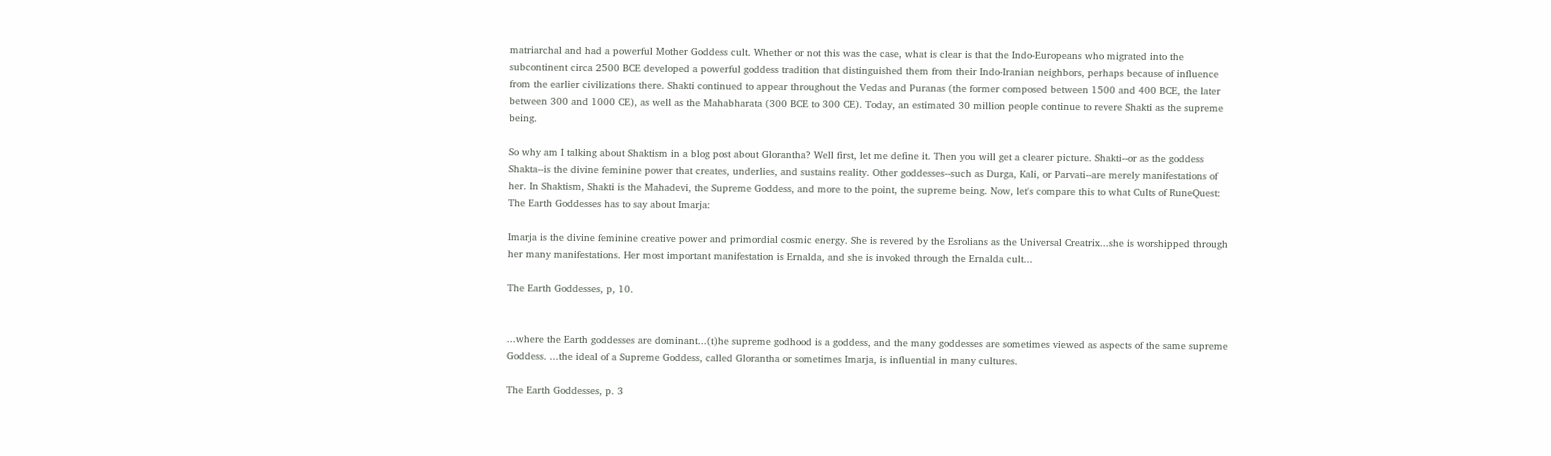matriarchal and had a powerful Mother Goddess cult. Whether or not this was the case, what is clear is that the Indo-Europeans who migrated into the subcontinent circa 2500 BCE developed a powerful goddess tradition that distinguished them from their Indo-Iranian neighbors, perhaps because of influence from the earlier civilizations there. Shakti continued to appear throughout the Vedas and Puranas (the former composed between 1500 and 400 BCE, the later between 300 and 1000 CE), as well as the Mahabharata (300 BCE to 300 CE). Today, an estimated 30 million people continue to revere Shakti as the supreme being.

So why am I talking about Shaktism in a blog post about Glorantha? Well first, let me define it. Then you will get a clearer picture. Shakti--or as the goddess Shakta--is the divine feminine power that creates, underlies, and sustains reality. Other goddesses--such as Durga, Kali, or Parvati--are merely manifestations of her. In Shaktism, Shakti is the Mahadevi, the Supreme Goddess, and more to the point, the supreme being. Now, let's compare this to what Cults of RuneQuest: The Earth Goddesses has to say about Imarja:

Imarja is the divine feminine creative power and primordial cosmic energy. She is revered by the Esrolians as the Universal Creatrix...she is worshipped through her many manifestations. Her most important manifestation is Ernalda, and she is invoked through the Ernalda cult...

The Earth Goddesses, p, 10.


...where the Earth goddesses are dominant...(t)he supreme godhood is a goddess, and the many goddesses are sometimes viewed as aspects of the same supreme Goddess. ...the ideal of a Supreme Goddess, called Glorantha or sometimes Imarja, is influential in many cultures.

The Earth Goddesses, p. 3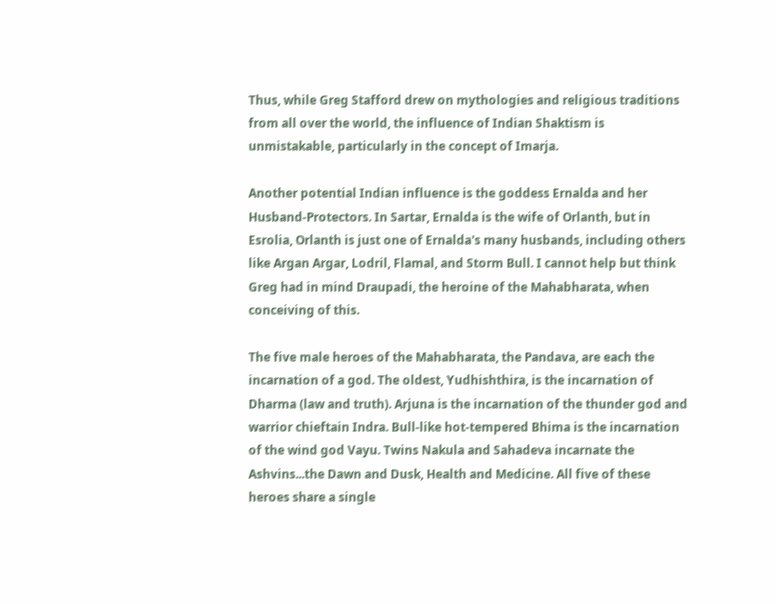Thus, while Greg Stafford drew on mythologies and religious traditions from all over the world, the influence of Indian Shaktism is unmistakable, particularly in the concept of Imarja.

Another potential Indian influence is the goddess Ernalda and her Husband-Protectors. In Sartar, Ernalda is the wife of Orlanth, but in Esrolia, Orlanth is just one of Ernalda's many husbands, including others like Argan Argar, Lodril, Flamal, and Storm Bull. I cannot help but think Greg had in mind Draupadi, the heroine of the Mahabharata, when conceiving of this.

The five male heroes of the Mahabharata, the Pandava, are each the incarnation of a god. The oldest, Yudhishthira, is the incarnation of Dharma (law and truth). Arjuna is the incarnation of the thunder god and warrior chieftain Indra. Bull-like hot-tempered Bhima is the incarnation of the wind god Vayu. Twins Nakula and Sahadeva incarnate the Ashvins...the Dawn and Dusk, Health and Medicine. All five of these heroes share a single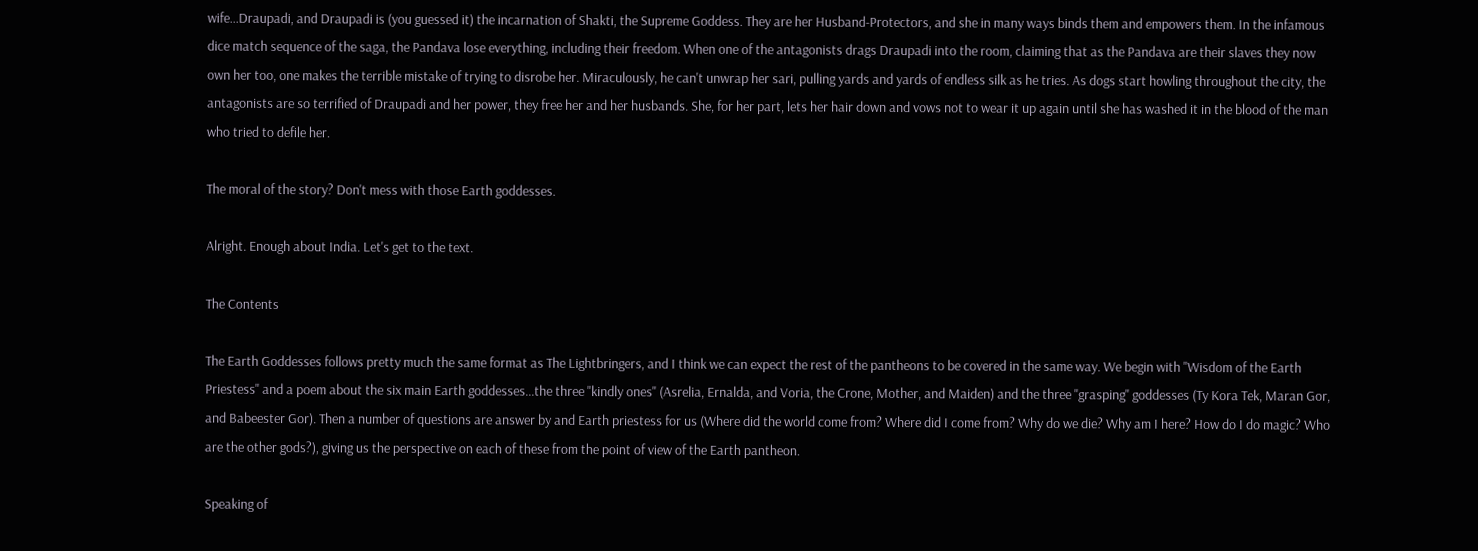wife...Draupadi, and Draupadi is (you guessed it) the incarnation of Shakti, the Supreme Goddess. They are her Husband-Protectors, and she in many ways binds them and empowers them. In the infamous dice match sequence of the saga, the Pandava lose everything, including their freedom. When one of the antagonists drags Draupadi into the room, claiming that as the Pandava are their slaves they now own her too, one makes the terrible mistake of trying to disrobe her. Miraculously, he can't unwrap her sari, pulling yards and yards of endless silk as he tries. As dogs start howling throughout the city, the antagonists are so terrified of Draupadi and her power, they free her and her husbands. She, for her part, lets her hair down and vows not to wear it up again until she has washed it in the blood of the man who tried to defile her.

The moral of the story? Don't mess with those Earth goddesses.

Alright. Enough about India. Let's get to the text.

The Contents

The Earth Goddesses follows pretty much the same format as The Lightbringers, and I think we can expect the rest of the pantheons to be covered in the same way. We begin with "Wisdom of the Earth Priestess" and a poem about the six main Earth goddesses...the three "kindly ones" (Asrelia, Ernalda, and Voria, the Crone, Mother, and Maiden) and the three "grasping" goddesses (Ty Kora Tek, Maran Gor, and Babeester Gor). Then a number of questions are answer by and Earth priestess for us (Where did the world come from? Where did I come from? Why do we die? Why am I here? How do I do magic? Who are the other gods?), giving us the perspective on each of these from the point of view of the Earth pantheon.

Speaking of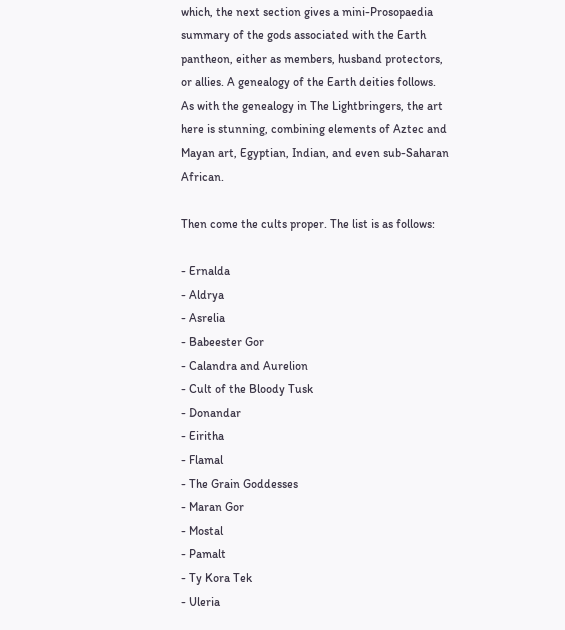which, the next section gives a mini-Prosopaedia summary of the gods associated with the Earth pantheon, either as members, husband protectors, or allies. A genealogy of the Earth deities follows. As with the genealogy in The Lightbringers, the art here is stunning, combining elements of Aztec and Mayan art, Egyptian, Indian, and even sub-Saharan African.

Then come the cults proper. The list is as follows:

- Ernalda
- Aldrya
- Asrelia
- Babeester Gor
- Calandra and Aurelion
- Cult of the Bloody Tusk
- Donandar
- Eiritha
- Flamal
- The Grain Goddesses
- Maran Gor
- Mostal
- Pamalt
- Ty Kora Tek
- Uleria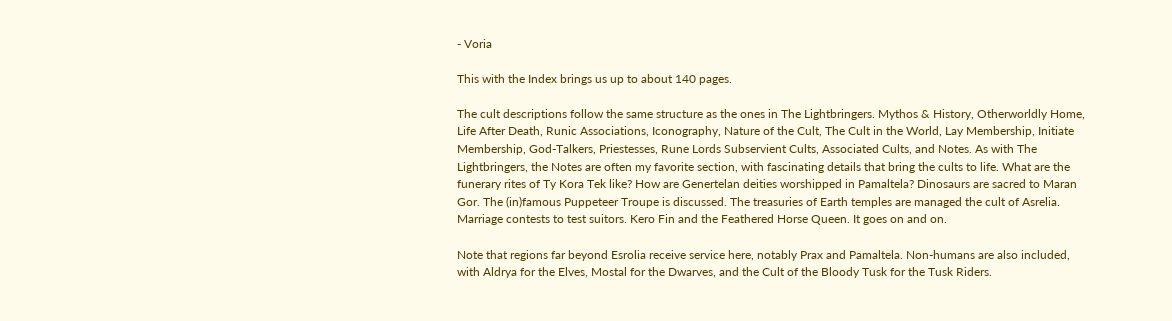- Voria

This with the Index brings us up to about 140 pages.

The cult descriptions follow the same structure as the ones in The Lightbringers. Mythos & History, Otherworldly Home, Life After Death, Runic Associations, Iconography, Nature of the Cult, The Cult in the World, Lay Membership, Initiate Membership, God-Talkers, Priestesses, Rune Lords Subservient Cults, Associated Cults, and Notes. As with The Lightbringers, the Notes are often my favorite section, with fascinating details that bring the cults to life. What are the funerary rites of Ty Kora Tek like? How are Genertelan deities worshipped in Pamaltela? Dinosaurs are sacred to Maran Gor. The (in)famous Puppeteer Troupe is discussed. The treasuries of Earth temples are managed the cult of Asrelia. Marriage contests to test suitors. Kero Fin and the Feathered Horse Queen. It goes on and on.

Note that regions far beyond Esrolia receive service here, notably Prax and Pamaltela. Non-humans are also included, with Aldrya for the Elves, Mostal for the Dwarves, and the Cult of the Bloody Tusk for the Tusk Riders.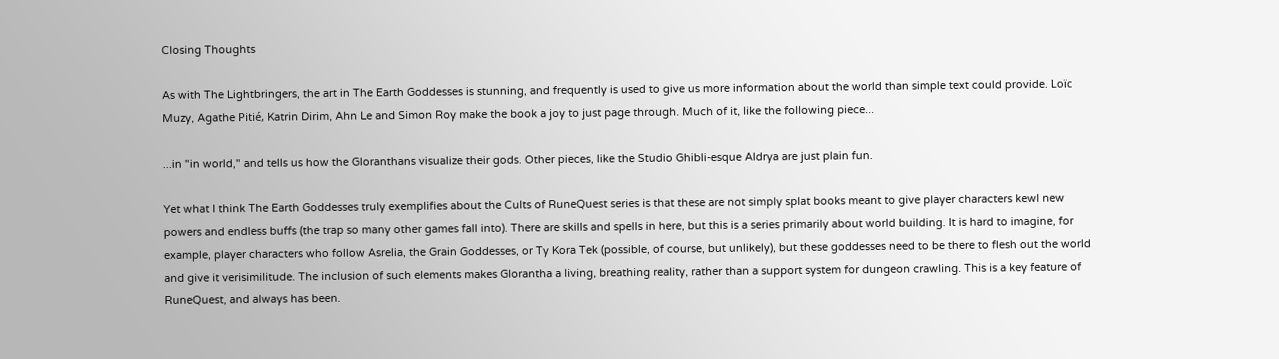Closing Thoughts

As with The Lightbringers, the art in The Earth Goddesses is stunning, and frequently is used to give us more information about the world than simple text could provide. Loïc Muzy, Agathe Pitié, Katrin Dirim, Ahn Le and Simon Roy make the book a joy to just page through. Much of it, like the following piece...

...in "in world," and tells us how the Gloranthans visualize their gods. Other pieces, like the Studio Ghibli-esque Aldrya are just plain fun.

Yet what I think The Earth Goddesses truly exemplifies about the Cults of RuneQuest series is that these are not simply splat books meant to give player characters kewl new powers and endless buffs (the trap so many other games fall into). There are skills and spells in here, but this is a series primarily about world building. It is hard to imagine, for example, player characters who follow Asrelia, the Grain Goddesses, or Ty Kora Tek (possible, of course, but unlikely), but these goddesses need to be there to flesh out the world and give it verisimilitude. The inclusion of such elements makes Glorantha a living, breathing reality, rather than a support system for dungeon crawling. This is a key feature of RuneQuest, and always has been.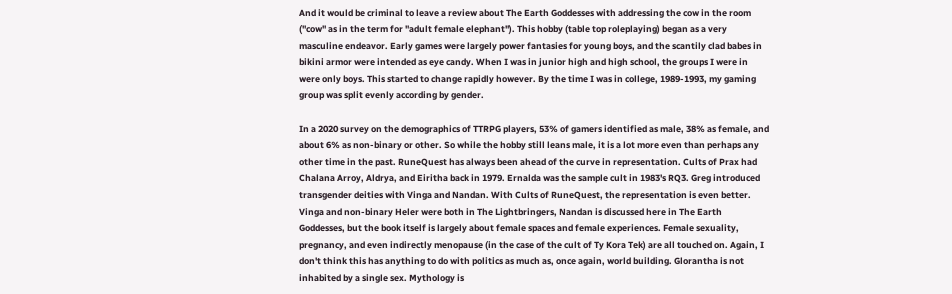And it would be criminal to leave a review about The Earth Goddesses with addressing the cow in the room ("cow" as in the term for "adult female elephant"). This hobby (table top roleplaying) began as a very masculine endeavor. Early games were largely power fantasies for young boys, and the scantily clad babes in bikini armor were intended as eye candy. When I was in junior high and high school, the groups I were in were only boys. This started to change rapidly however. By the time I was in college, 1989-1993, my gaming group was split evenly according by gender.

In a 2020 survey on the demographics of TTRPG players, 53% of gamers identified as male, 38% as female, and about 6% as non-binary or other. So while the hobby still leans male, it is a lot more even than perhaps any other time in the past. RuneQuest has always been ahead of the curve in representation. Cults of Prax had Chalana Arroy, Aldrya, and Eiritha back in 1979. Ernalda was the sample cult in 1983's RQ3. Greg introduced transgender deities with Vinga and Nandan. With Cults of RuneQuest, the representation is even better. Vinga and non-binary Heler were both in The Lightbringers, Nandan is discussed here in The Earth Goddesses, but the book itself is largely about female spaces and female experiences. Female sexuality, pregnancy, and even indirectly menopause (in the case of the cult of Ty Kora Tek) are all touched on. Again, I don't think this has anything to do with politics as much as, once again, world building. Glorantha is not inhabited by a single sex. Mythology is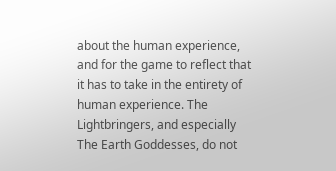about the human experience, and for the game to reflect that it has to take in the entirety of human experience. The Lightbringers, and especially The Earth Goddesses, do not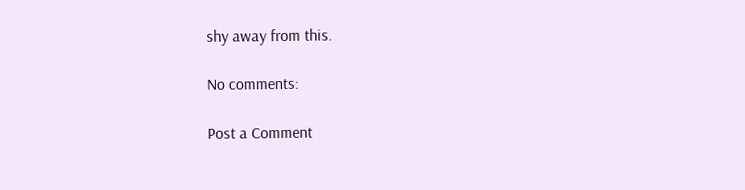shy away from this.

No comments:

Post a Comment